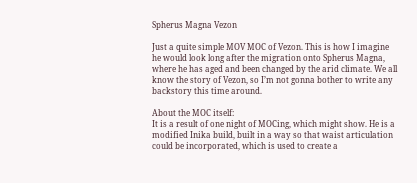Spherus Magna Vezon

Just a quite simple MOV MOC of Vezon. This is how I imagine he would look long after the migration onto Spherus Magna, where he has aged and been changed by the arid climate. We all know the story of Vezon, so I’m not gonna bother to write any backstory this time around.

About the MOC itself:
It is a result of one night of MOCing, which might show. He is a modified Inika build, built in a way so that waist articulation could be incorporated, which is used to create a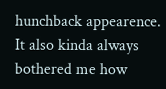hunchback appearence. It also kinda always bothered me how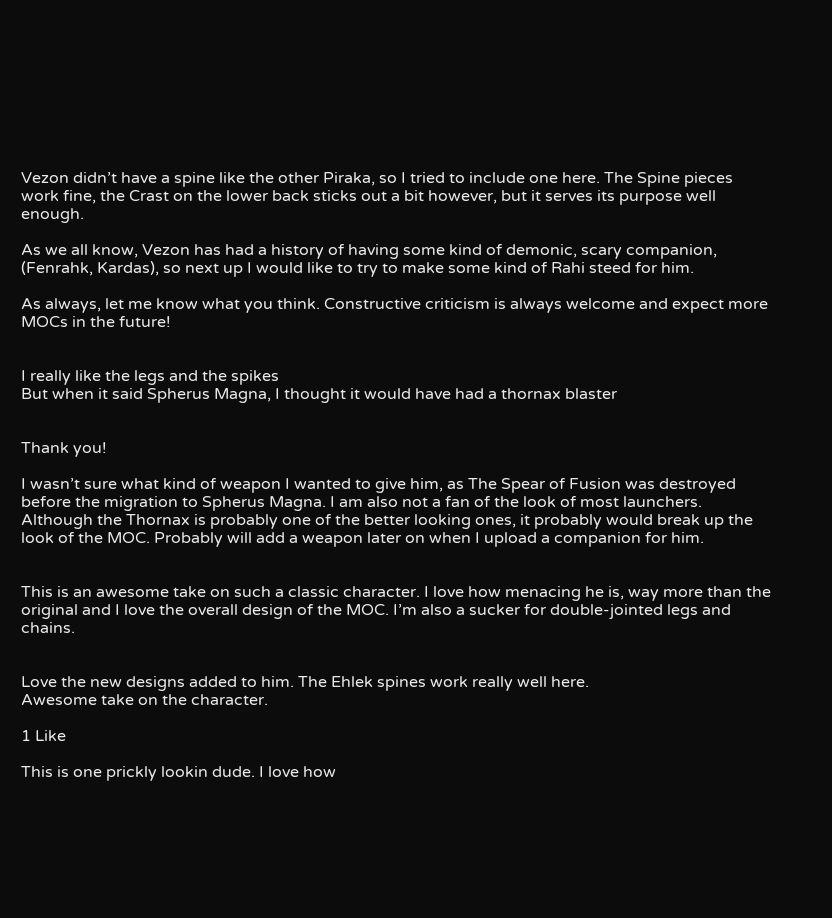Vezon didn’t have a spine like the other Piraka, so I tried to include one here. The Spine pieces work fine, the Crast on the lower back sticks out a bit however, but it serves its purpose well enough.

As we all know, Vezon has had a history of having some kind of demonic, scary companion, (Fenrahk, Kardas), so next up I would like to try to make some kind of Rahi steed for him.

As always, let me know what you think. Constructive criticism is always welcome and expect more MOCs in the future!


I really like the legs and the spikes
But when it said Spherus Magna, I thought it would have had a thornax blaster


Thank you!

I wasn’t sure what kind of weapon I wanted to give him, as The Spear of Fusion was destroyed before the migration to Spherus Magna. I am also not a fan of the look of most launchers. Although the Thornax is probably one of the better looking ones, it probably would break up the look of the MOC. Probably will add a weapon later on when I upload a companion for him.


This is an awesome take on such a classic character. I love how menacing he is, way more than the original and I love the overall design of the MOC. I’m also a sucker for double-jointed legs and chains.


Love the new designs added to him. The Ehlek spines work really well here.
Awesome take on the character.

1 Like

This is one prickly lookin dude. I love how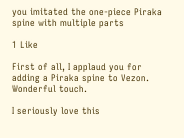you imitated the one-piece Piraka spine with multiple parts

1 Like

First of all, I applaud you for adding a Piraka spine to Vezon. Wonderful touch.

I seriously love this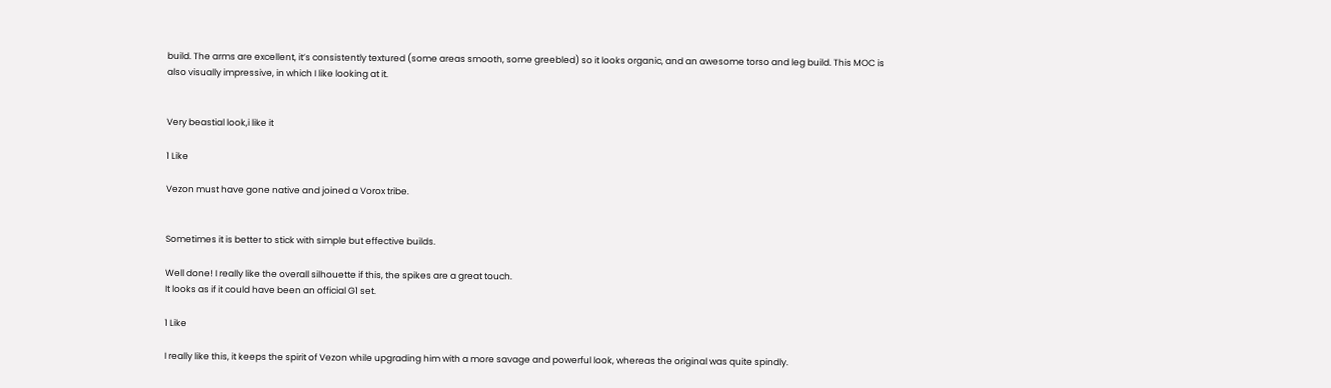build. The arms are excellent, it’s consistently textured (some areas smooth, some greebled) so it looks organic, and an awesome torso and leg build. This MOC is also visually impressive, in which I like looking at it.


Very beastial look,i like it

1 Like

Vezon must have gone native and joined a Vorox tribe.


Sometimes it is better to stick with simple but effective builds.

Well done! I really like the overall silhouette if this, the spikes are a great touch.
It looks as if it could have been an official G1 set.

1 Like

I really like this, it keeps the spirit of Vezon while upgrading him with a more savage and powerful look, whereas the original was quite spindly.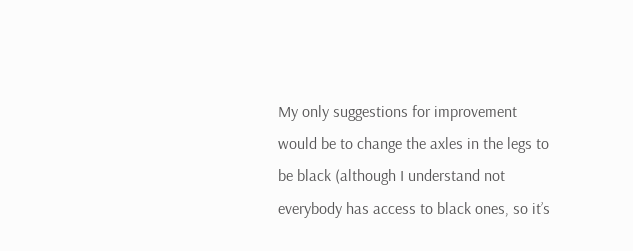My only suggestions for improvement would be to change the axles in the legs to be black (although I understand not everybody has access to black ones, so it’s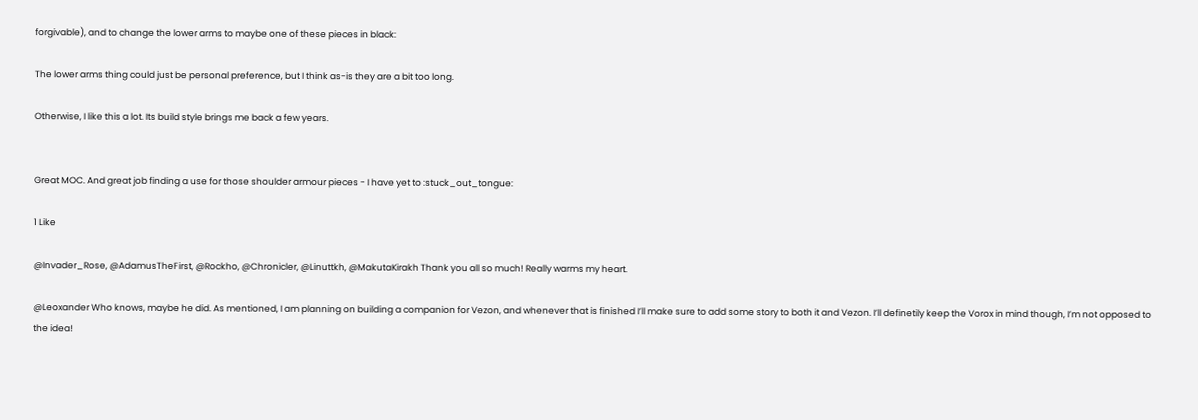forgivable), and to change the lower arms to maybe one of these pieces in black:

The lower arms thing could just be personal preference, but I think as-is they are a bit too long.

Otherwise, I like this a lot. Its build style brings me back a few years.


Great MOC. And great job finding a use for those shoulder armour pieces - I have yet to :stuck_out_tongue:

1 Like

@Invader_Rose, @AdamusTheFirst, @Rockho, @Chronicler, @Linuttkh, @MakutaKirakh Thank you all so much! Really warms my heart.

@Leoxander Who knows, maybe he did. As mentioned, I am planning on building a companion for Vezon, and whenever that is finished I’ll make sure to add some story to both it and Vezon. I’ll definetily keep the Vorox in mind though, I’m not opposed to the idea!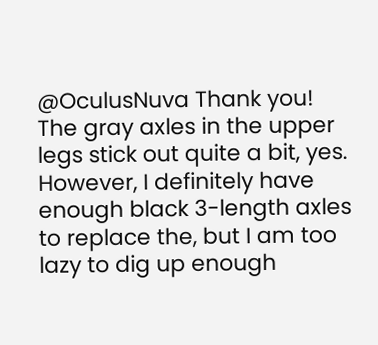@OculusNuva Thank you! The gray axles in the upper legs stick out quite a bit, yes. However, I definitely have enough black 3-length axles to replace the, but I am too lazy to dig up enough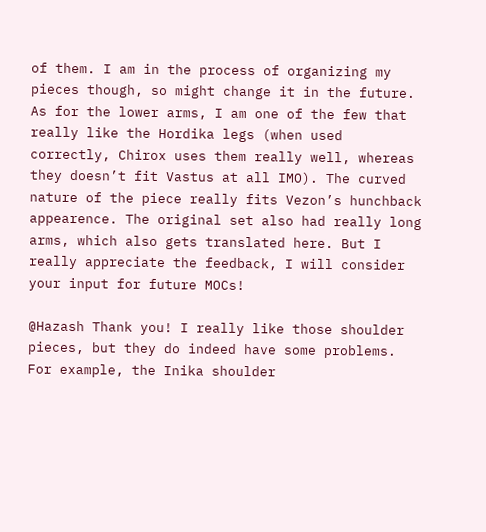of them. I am in the process of organizing my pieces though, so might change it in the future. As for the lower arms, I am one of the few that really like the Hordika legs (when used correctly, Chirox uses them really well, whereas they doesn’t fit Vastus at all IMO). The curved nature of the piece really fits Vezon’s hunchback appearence. The original set also had really long arms, which also gets translated here. But I really appreciate the feedback, I will consider your input for future MOCs!

@Hazash Thank you! I really like those shoulder pieces, but they do indeed have some problems. For example, the Inika shoulder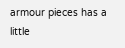armour pieces has a little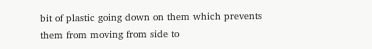bit of plastic going down on them which prevents them from moving from side to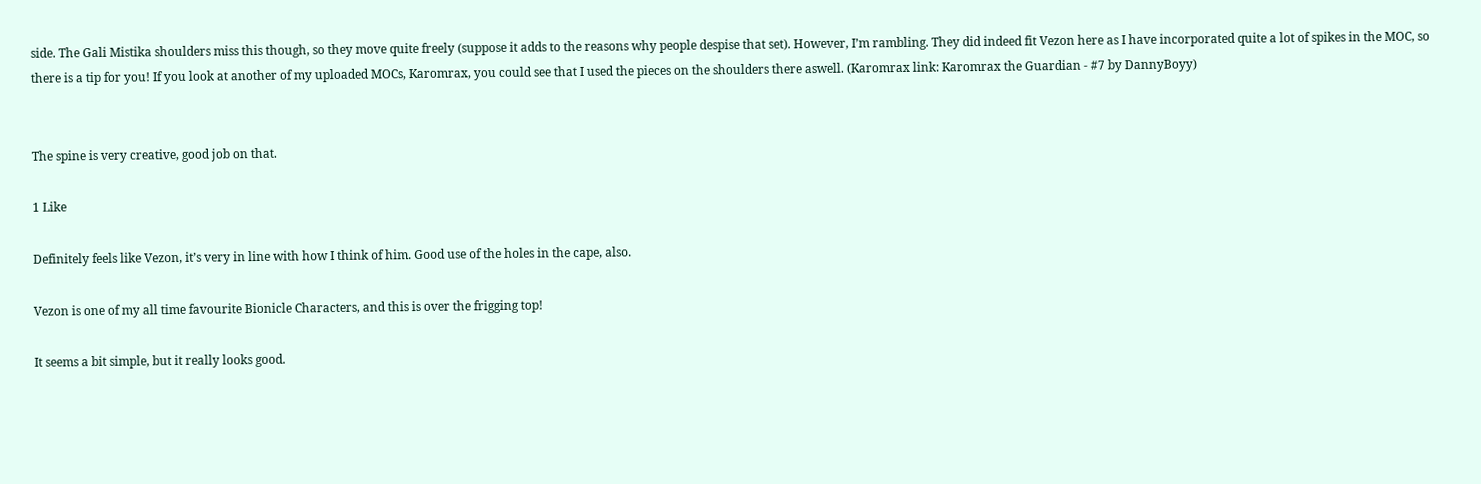side. The Gali Mistika shoulders miss this though, so they move quite freely (suppose it adds to the reasons why people despise that set). However, I’m rambling. They did indeed fit Vezon here as I have incorporated quite a lot of spikes in the MOC, so there is a tip for you! If you look at another of my uploaded MOCs, Karomrax, you could see that I used the pieces on the shoulders there aswell. (Karomrax link: Karomrax the Guardian - #7 by DannyBoyy)


The spine is very creative, good job on that.

1 Like

Definitely feels like Vezon, it’s very in line with how I think of him. Good use of the holes in the cape, also.

Vezon is one of my all time favourite Bionicle Characters, and this is over the frigging top!

It seems a bit simple, but it really looks good.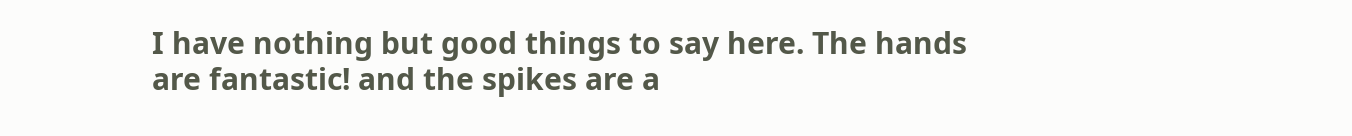I have nothing but good things to say here. The hands are fantastic! and the spikes are a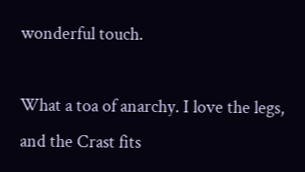wonderful touch.

What a toa of anarchy. I love the legs, and the Crast fits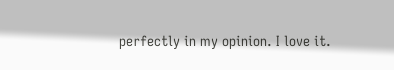perfectly in my opinion. I love it.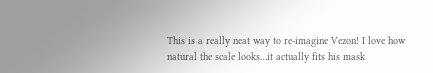This is a really neat way to re-imagine Vezon! I love how natural the scale looks…it actually fits his mask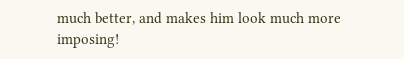much better, and makes him look much more imposing!